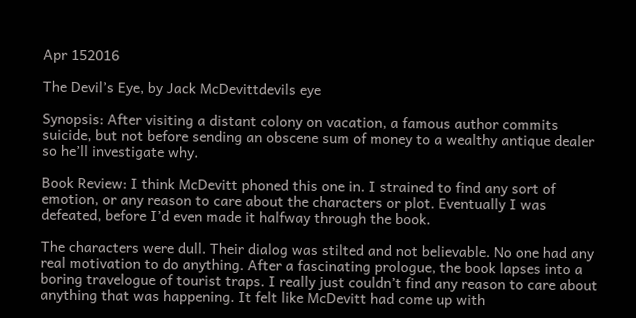Apr 152016

The Devil’s Eye, by Jack McDevittdevils eye

Synopsis: After visiting a distant colony on vacation, a famous author commits suicide, but not before sending an obscene sum of money to a wealthy antique dealer so he’ll investigate why.

Book Review: I think McDevitt phoned this one in. I strained to find any sort of emotion, or any reason to care about the characters or plot. Eventually I was defeated, before I’d even made it halfway through the book.

The characters were dull. Their dialog was stilted and not believable. No one had any real motivation to do anything. After a fascinating prologue, the book lapses into a boring travelogue of tourist traps. I really just couldn’t find any reason to care about anything that was happening. It felt like McDevitt had come up with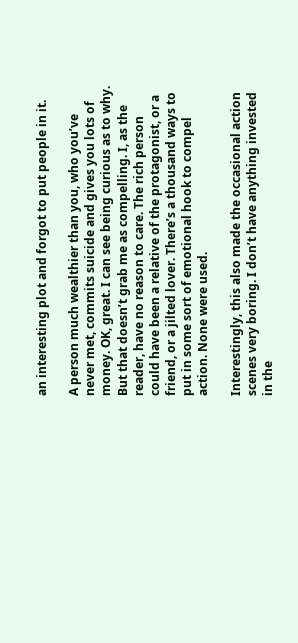an interesting plot and forgot to put people in it.

A person much wealthier than you, who you’ve never met, commits suicide and gives you lots of money. OK, great. I can see being curious as to why. But that doesn’t grab me as compelling. I, as the reader, have no reason to care. The rich person could have been a relative of the protagonist, or a friend, or a jilted lover. There’s a thousand ways to put in some sort of emotional hook to compel action. None were used.

Interestingly, this also made the occasional action scenes very boring. I don’t have anything invested in the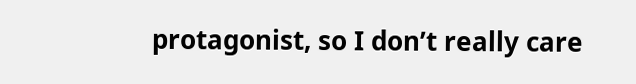protagonist, so I don’t really care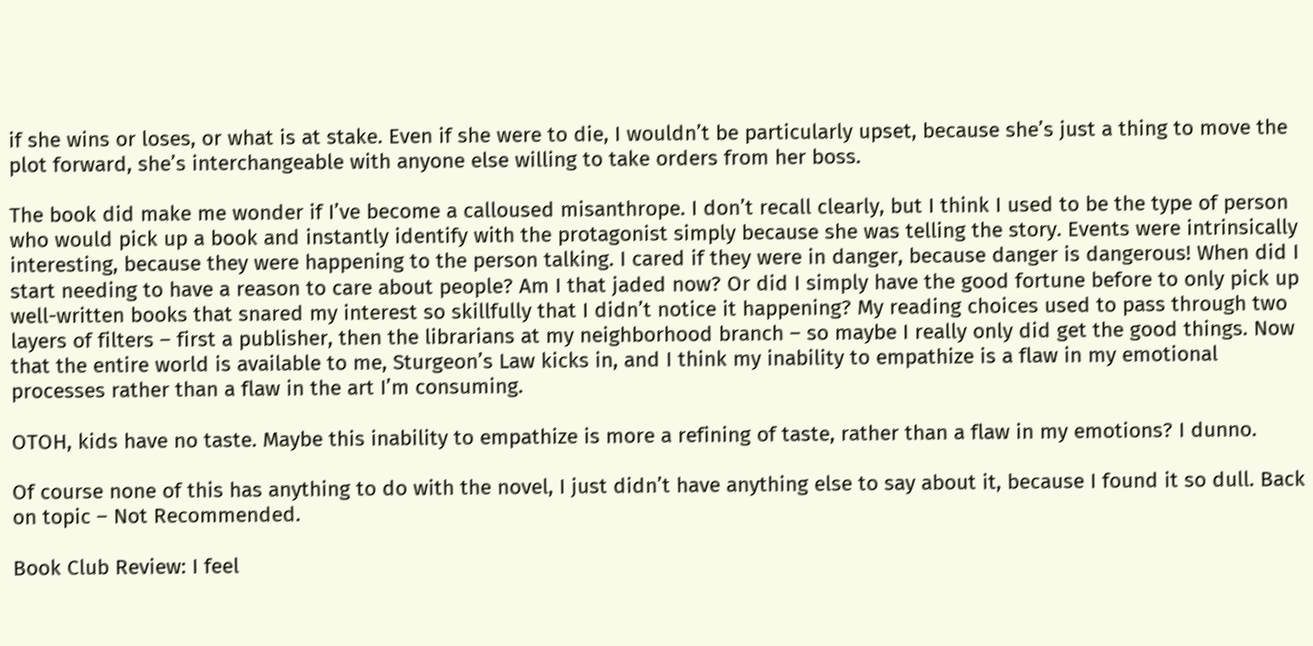if she wins or loses, or what is at stake. Even if she were to die, I wouldn’t be particularly upset, because she’s just a thing to move the plot forward, she’s interchangeable with anyone else willing to take orders from her boss.

The book did make me wonder if I’ve become a calloused misanthrope. I don’t recall clearly, but I think I used to be the type of person who would pick up a book and instantly identify with the protagonist simply because she was telling the story. Events were intrinsically interesting, because they were happening to the person talking. I cared if they were in danger, because danger is dangerous! When did I start needing to have a reason to care about people? Am I that jaded now? Or did I simply have the good fortune before to only pick up well-written books that snared my interest so skillfully that I didn’t notice it happening? My reading choices used to pass through two layers of filters – first a publisher, then the librarians at my neighborhood branch – so maybe I really only did get the good things. Now that the entire world is available to me, Sturgeon’s Law kicks in, and I think my inability to empathize is a flaw in my emotional processes rather than a flaw in the art I’m consuming.

OTOH, kids have no taste. Maybe this inability to empathize is more a refining of taste, rather than a flaw in my emotions? I dunno.

Of course none of this has anything to do with the novel, I just didn’t have anything else to say about it, because I found it so dull. Back on topic – Not Recommended.

Book Club Review: I feel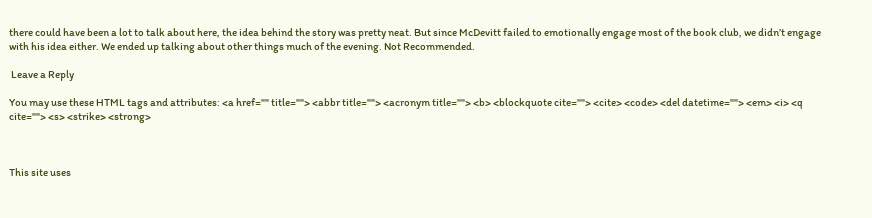there could have been a lot to talk about here, the idea behind the story was pretty neat. But since McDevitt failed to emotionally engage most of the book club, we didn’t engage with his idea either. We ended up talking about other things much of the evening. Not Recommended.

 Leave a Reply

You may use these HTML tags and attributes: <a href="" title=""> <abbr title=""> <acronym title=""> <b> <blockquote cite=""> <cite> <code> <del datetime=""> <em> <i> <q cite=""> <s> <strike> <strong>



This site uses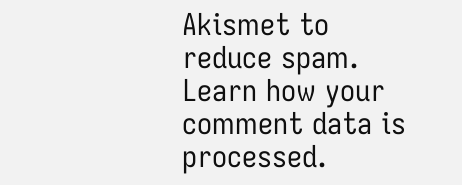Akismet to reduce spam. Learn how your comment data is processed.